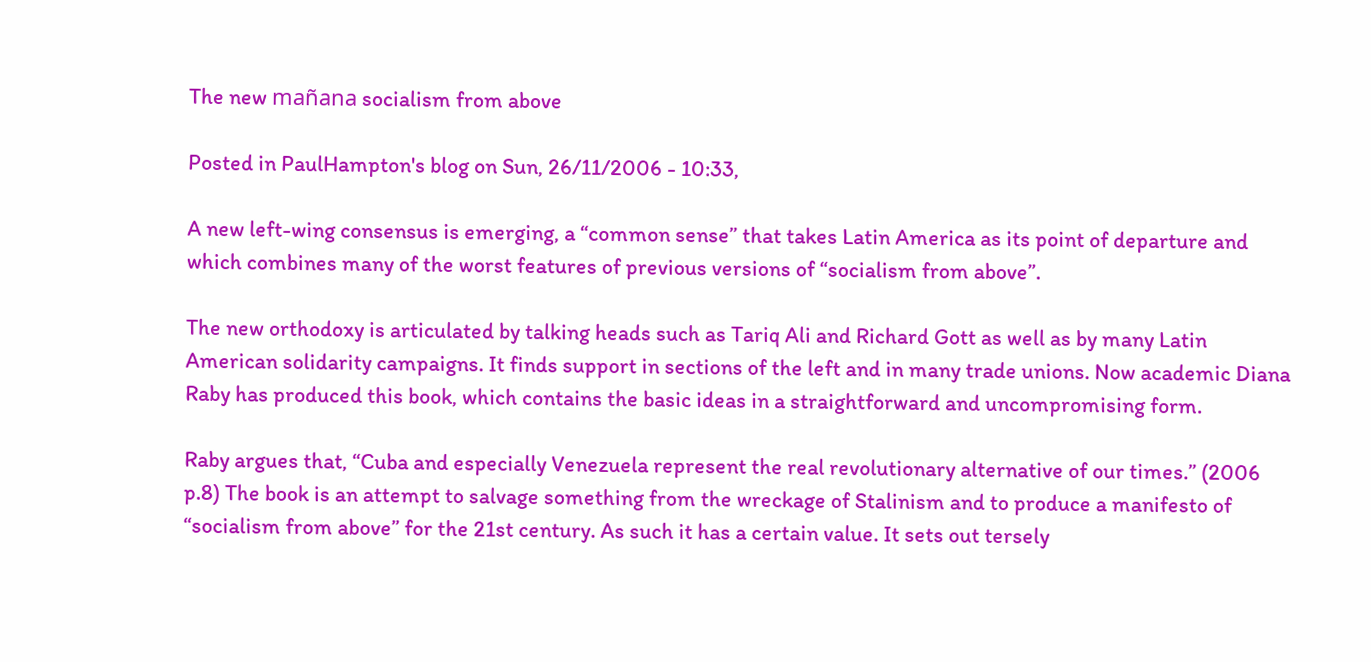The new mañana socialism from above

Posted in PaulHampton's blog on Sun, 26/11/2006 - 10:33,

A new left-wing consensus is emerging, a “common sense” that takes Latin America as its point of departure and which combines many of the worst features of previous versions of “socialism from above”.

The new orthodoxy is articulated by talking heads such as Tariq Ali and Richard Gott as well as by many Latin American solidarity campaigns. It finds support in sections of the left and in many trade unions. Now academic Diana Raby has produced this book, which contains the basic ideas in a straightforward and uncompromising form.

Raby argues that, “Cuba and especially Venezuela represent the real revolutionary alternative of our times.” (2006 p.8) The book is an attempt to salvage something from the wreckage of Stalinism and to produce a manifesto of “socialism from above” for the 21st century. As such it has a certain value. It sets out tersely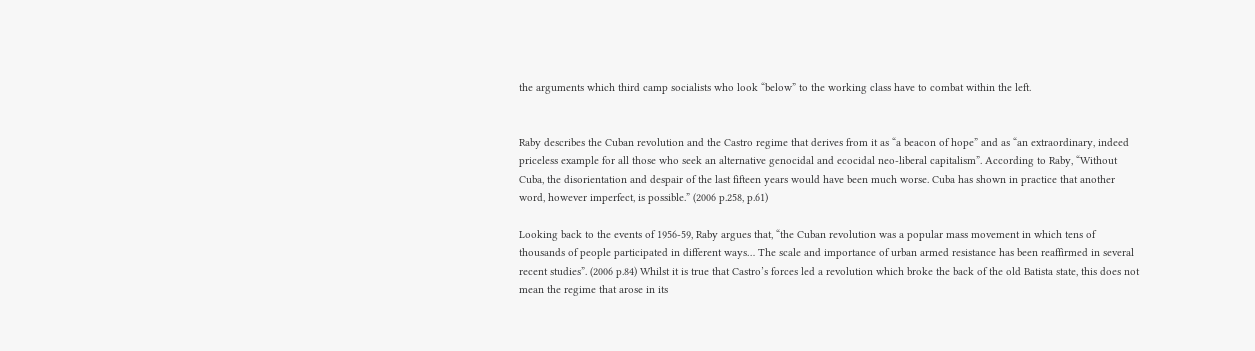the arguments which third camp socialists who look “below” to the working class have to combat within the left.


Raby describes the Cuban revolution and the Castro regime that derives from it as “a beacon of hope” and as “an extraordinary, indeed priceless example for all those who seek an alternative genocidal and ecocidal neo-liberal capitalism”. According to Raby, “Without Cuba, the disorientation and despair of the last fifteen years would have been much worse. Cuba has shown in practice that another word, however imperfect, is possible.” (2006 p.258, p.61)

Looking back to the events of 1956-59, Raby argues that, “the Cuban revolution was a popular mass movement in which tens of thousands of people participated in different ways… The scale and importance of urban armed resistance has been reaffirmed in several recent studies”. (2006 p.84) Whilst it is true that Castro’s forces led a revolution which broke the back of the old Batista state, this does not mean the regime that arose in its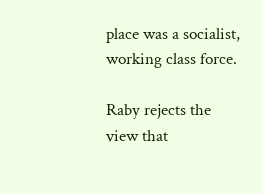place was a socialist, working class force.

Raby rejects the view that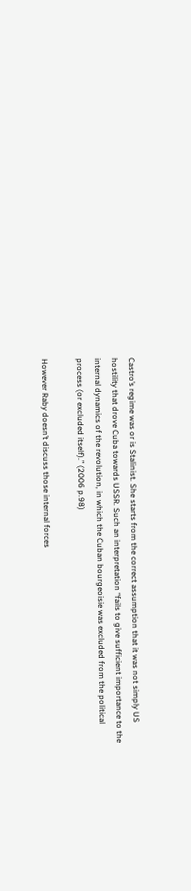Castro’s regime was or is Stalinist. She starts from the correct assumption that it was not simply US hostility that drove Cuba towards USSR. Such an interpretation “fails to give sufficient importance to the internal dynamics of the revolution, in which the Cuban bourgeoisie was excluded from the political process (or excluded itself).” (2006 p.98)

However Raby doesn’t discuss those internal forces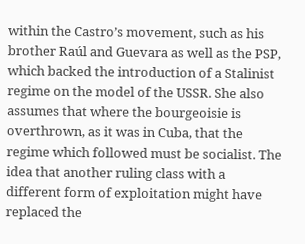within the Castro’s movement, such as his brother Raúl and Guevara as well as the PSP, which backed the introduction of a Stalinist regime on the model of the USSR. She also assumes that where the bourgeoisie is overthrown, as it was in Cuba, that the regime which followed must be socialist. The idea that another ruling class with a different form of exploitation might have replaced the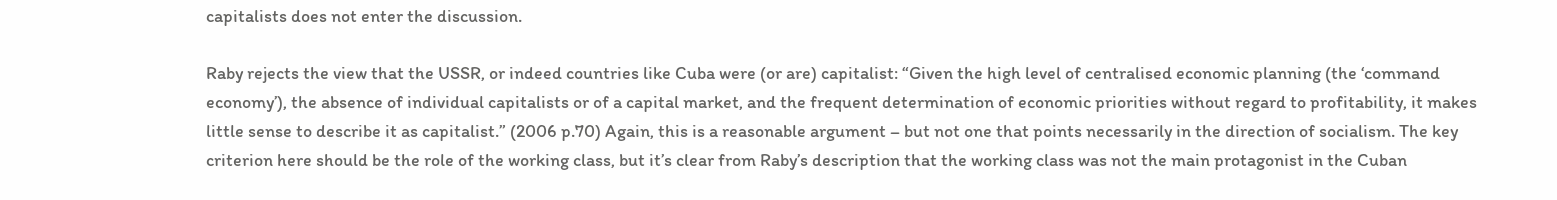capitalists does not enter the discussion.

Raby rejects the view that the USSR, or indeed countries like Cuba were (or are) capitalist: “Given the high level of centralised economic planning (the ‘command economy’), the absence of individual capitalists or of a capital market, and the frequent determination of economic priorities without regard to profitability, it makes little sense to describe it as capitalist.” (2006 p.70) Again, this is a reasonable argument – but not one that points necessarily in the direction of socialism. The key criterion here should be the role of the working class, but it’s clear from Raby’s description that the working class was not the main protagonist in the Cuban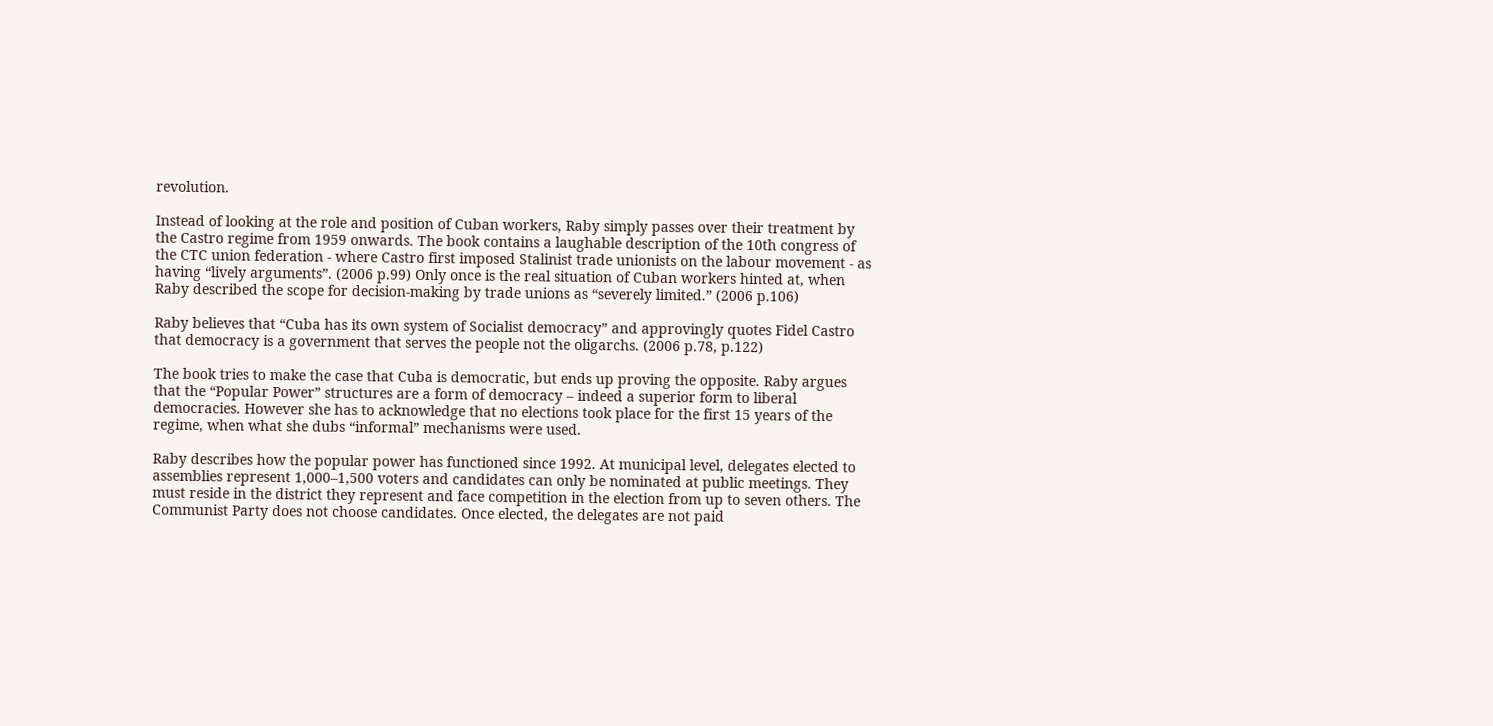revolution.

Instead of looking at the role and position of Cuban workers, Raby simply passes over their treatment by the Castro regime from 1959 onwards. The book contains a laughable description of the 10th congress of the CTC union federation - where Castro first imposed Stalinist trade unionists on the labour movement - as having “lively arguments”. (2006 p.99) Only once is the real situation of Cuban workers hinted at, when Raby described the scope for decision-making by trade unions as “severely limited.” (2006 p.106)

Raby believes that “Cuba has its own system of Socialist democracy” and approvingly quotes Fidel Castro that democracy is a government that serves the people not the oligarchs. (2006 p.78, p.122)

The book tries to make the case that Cuba is democratic, but ends up proving the opposite. Raby argues that the “Popular Power” structures are a form of democracy – indeed a superior form to liberal democracies. However she has to acknowledge that no elections took place for the first 15 years of the regime, when what she dubs “informal” mechanisms were used.

Raby describes how the popular power has functioned since 1992. At municipal level, delegates elected to assemblies represent 1,000–1,500 voters and candidates can only be nominated at public meetings. They must reside in the district they represent and face competition in the election from up to seven others. The Communist Party does not choose candidates. Once elected, the delegates are not paid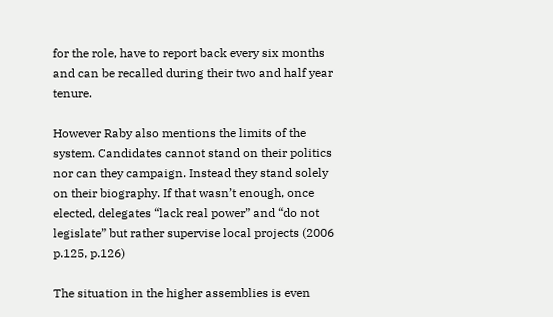for the role, have to report back every six months and can be recalled during their two and half year tenure.

However Raby also mentions the limits of the system. Candidates cannot stand on their politics nor can they campaign. Instead they stand solely on their biography. If that wasn’t enough, once elected, delegates “lack real power” and “do not legislate” but rather supervise local projects (2006 p.125, p.126)

The situation in the higher assemblies is even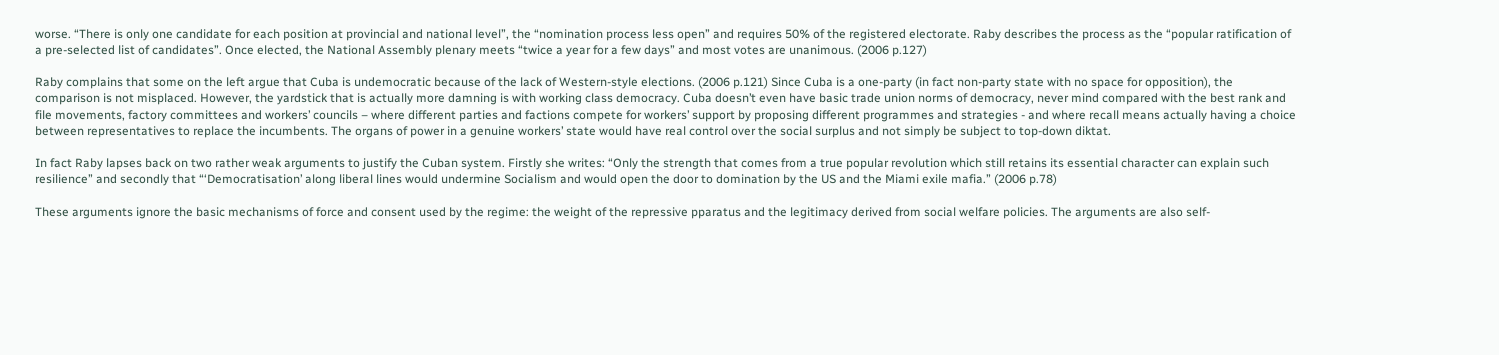worse. “There is only one candidate for each position at provincial and national level”, the “nomination process less open” and requires 50% of the registered electorate. Raby describes the process as the “popular ratification of a pre-selected list of candidates”. Once elected, the National Assembly plenary meets “twice a year for a few days” and most votes are unanimous. (2006 p.127)

Raby complains that some on the left argue that Cuba is undemocratic because of the lack of Western-style elections. (2006 p.121) Since Cuba is a one-party (in fact non-party state with no space for opposition), the comparison is not misplaced. However, the yardstick that is actually more damning is with working class democracy. Cuba doesn’t even have basic trade union norms of democracy, never mind compared with the best rank and file movements, factory committees and workers’ councils – where different parties and factions compete for workers’ support by proposing different programmes and strategies - and where recall means actually having a choice between representatives to replace the incumbents. The organs of power in a genuine workers’ state would have real control over the social surplus and not simply be subject to top-down diktat.

In fact Raby lapses back on two rather weak arguments to justify the Cuban system. Firstly she writes: “Only the strength that comes from a true popular revolution which still retains its essential character can explain such resilience” and secondly that “‘Democratisation’ along liberal lines would undermine Socialism and would open the door to domination by the US and the Miami exile mafia.” (2006 p.78)

These arguments ignore the basic mechanisms of force and consent used by the regime: the weight of the repressive pparatus and the legitimacy derived from social welfare policies. The arguments are also self-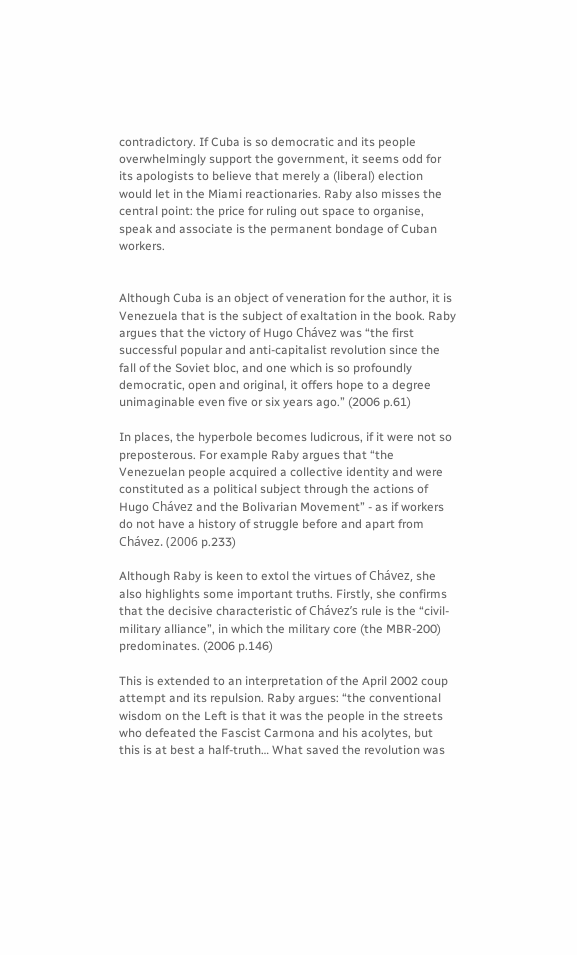contradictory. If Cuba is so democratic and its people overwhelmingly support the government, it seems odd for its apologists to believe that merely a (liberal) election would let in the Miami reactionaries. Raby also misses the central point: the price for ruling out space to organise, speak and associate is the permanent bondage of Cuban workers.


Although Cuba is an object of veneration for the author, it is Venezuela that is the subject of exaltation in the book. Raby argues that the victory of Hugo Chávez was “the first successful popular and anti-capitalist revolution since the fall of the Soviet bloc, and one which is so profoundly democratic, open and original, it offers hope to a degree unimaginable even five or six years ago.” (2006 p.61)

In places, the hyperbole becomes ludicrous, if it were not so preposterous. For example Raby argues that “the Venezuelan people acquired a collective identity and were constituted as a political subject through the actions of Hugo Chávez and the Bolivarian Movement” - as if workers do not have a history of struggle before and apart from Chávez. (2006 p.233)

Although Raby is keen to extol the virtues of Chávez, she also highlights some important truths. Firstly, she confirms that the decisive characteristic of Chávez’s rule is the “civil-military alliance”, in which the military core (the MBR-200) predominates. (2006 p.146)

This is extended to an interpretation of the April 2002 coup attempt and its repulsion. Raby argues: “the conventional wisdom on the Left is that it was the people in the streets who defeated the Fascist Carmona and his acolytes, but this is at best a half-truth… What saved the revolution was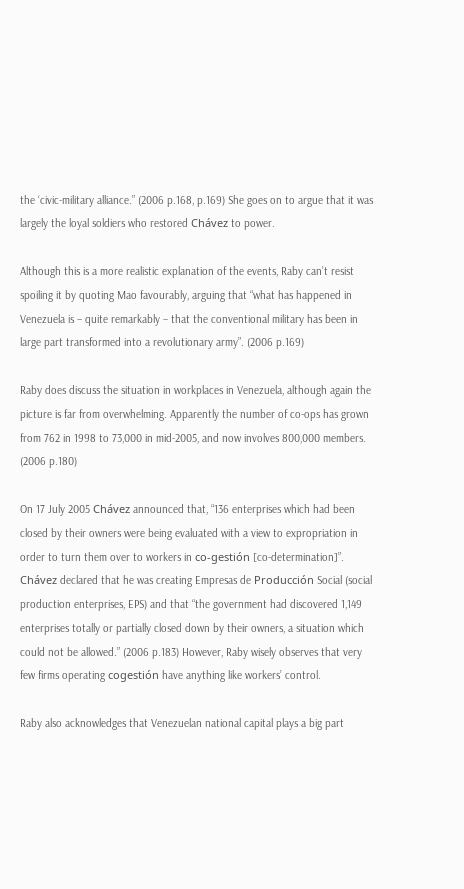the ‘civic-military alliance.” (2006 p.168, p.169) She goes on to argue that it was largely the loyal soldiers who restored Chávez to power.

Although this is a more realistic explanation of the events, Raby can’t resist spoiling it by quoting Mao favourably, arguing that “what has happened in Venezuela is – quite remarkably – that the conventional military has been in large part transformed into a revolutionary army”. (2006 p.169)

Raby does discuss the situation in workplaces in Venezuela, although again the picture is far from overwhelming. Apparently the number of co-ops has grown from 762 in 1998 to 73,000 in mid-2005, and now involves 800,000 members. (2006 p.180)

On 17 July 2005 Chávez announced that, “136 enterprises which had been closed by their owners were being evaluated with a view to expropriation in order to turn them over to workers in co-gestión [co-determination]”. Chávez declared that he was creating Empresas de Producción Social (social production enterprises, EPS) and that “the government had discovered 1,149 enterprises totally or partially closed down by their owners, a situation which could not be allowed.” (2006 p.183) However, Raby wisely observes that very few firms operating cogestión have anything like workers’ control.

Raby also acknowledges that Venezuelan national capital plays a big part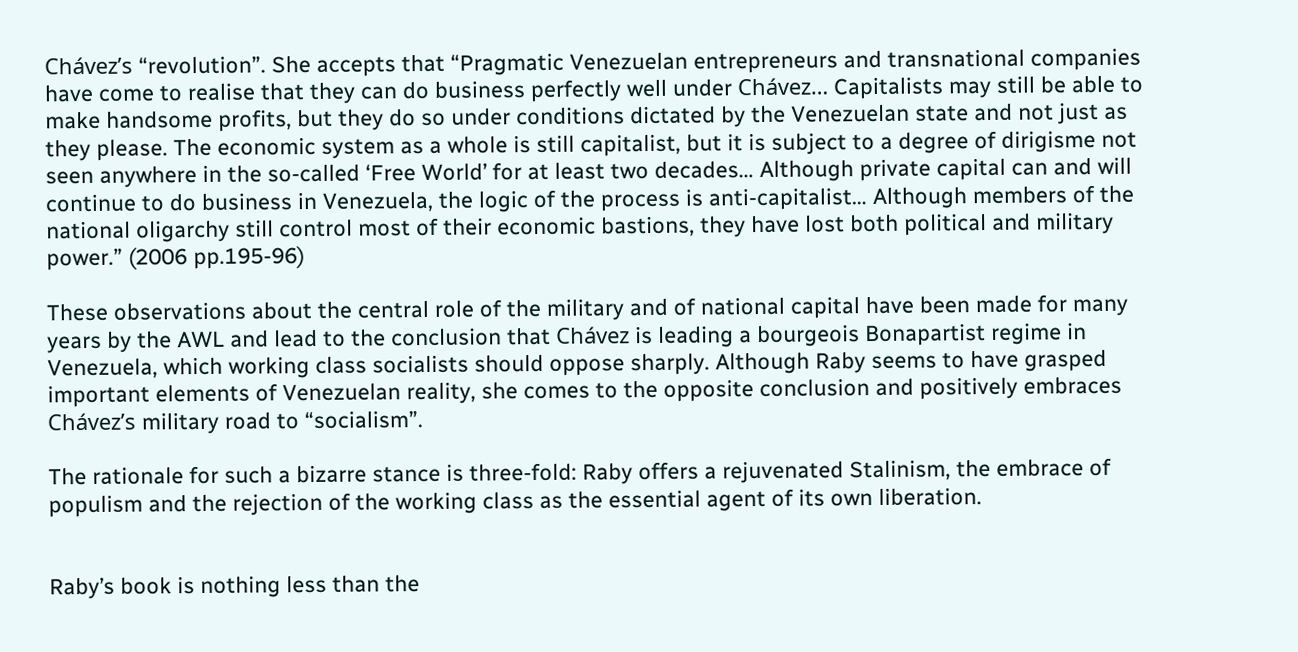Chávez’s “revolution”. She accepts that “Pragmatic Venezuelan entrepreneurs and transnational companies have come to realise that they can do business perfectly well under Chávez… Capitalists may still be able to make handsome profits, but they do so under conditions dictated by the Venezuelan state and not just as they please. The economic system as a whole is still capitalist, but it is subject to a degree of dirigisme not seen anywhere in the so-called ‘Free World’ for at least two decades… Although private capital can and will continue to do business in Venezuela, the logic of the process is anti-capitalist… Although members of the national oligarchy still control most of their economic bastions, they have lost both political and military power.” (2006 pp.195-96)

These observations about the central role of the military and of national capital have been made for many years by the AWL and lead to the conclusion that Chávez is leading a bourgeois Bonapartist regime in Venezuela, which working class socialists should oppose sharply. Although Raby seems to have grasped important elements of Venezuelan reality, she comes to the opposite conclusion and positively embraces Chávez’s military road to “socialism”.

The rationale for such a bizarre stance is three-fold: Raby offers a rejuvenated Stalinism, the embrace of populism and the rejection of the working class as the essential agent of its own liberation.


Raby’s book is nothing less than the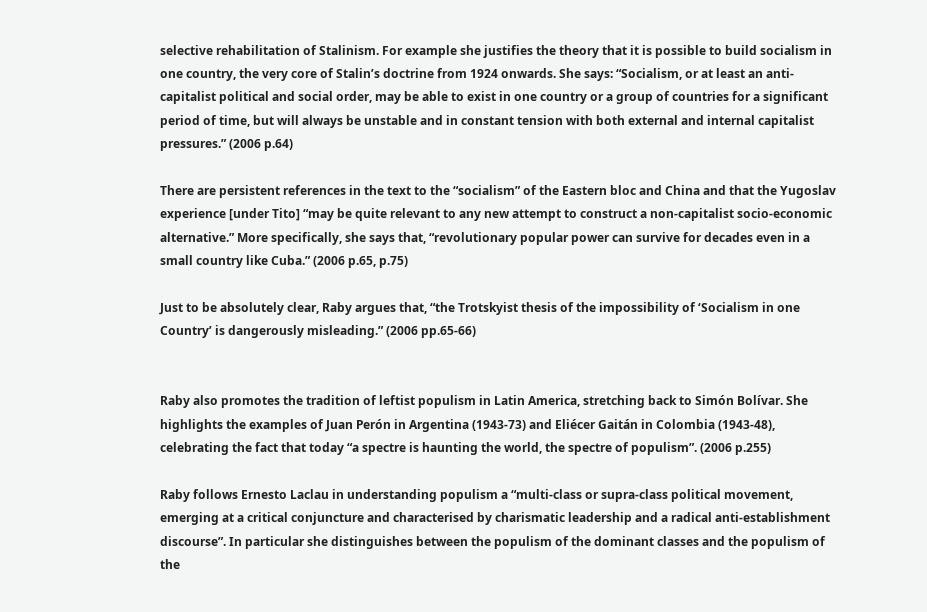selective rehabilitation of Stalinism. For example she justifies the theory that it is possible to build socialism in one country, the very core of Stalin’s doctrine from 1924 onwards. She says: “Socialism, or at least an anti-capitalist political and social order, may be able to exist in one country or a group of countries for a significant period of time, but will always be unstable and in constant tension with both external and internal capitalist pressures.” (2006 p.64)

There are persistent references in the text to the “socialism” of the Eastern bloc and China and that the Yugoslav experience [under Tito] “may be quite relevant to any new attempt to construct a non-capitalist socio-economic alternative.” More specifically, she says that, “revolutionary popular power can survive for decades even in a small country like Cuba.” (2006 p.65, p.75)

Just to be absolutely clear, Raby argues that, “the Trotskyist thesis of the impossibility of ‘Socialism in one Country’ is dangerously misleading.” (2006 pp.65-66)


Raby also promotes the tradition of leftist populism in Latin America, stretching back to Simón Bolívar. She highlights the examples of Juan Perón in Argentina (1943-73) and Eliécer Gaitán in Colombia (1943-48), celebrating the fact that today “a spectre is haunting the world, the spectre of populism”. (2006 p.255)

Raby follows Ernesto Laclau in understanding populism a “multi-class or supra-class political movement, emerging at a critical conjuncture and characterised by charismatic leadership and a radical anti-establishment discourse”. In particular she distinguishes between the populism of the dominant classes and the populism of the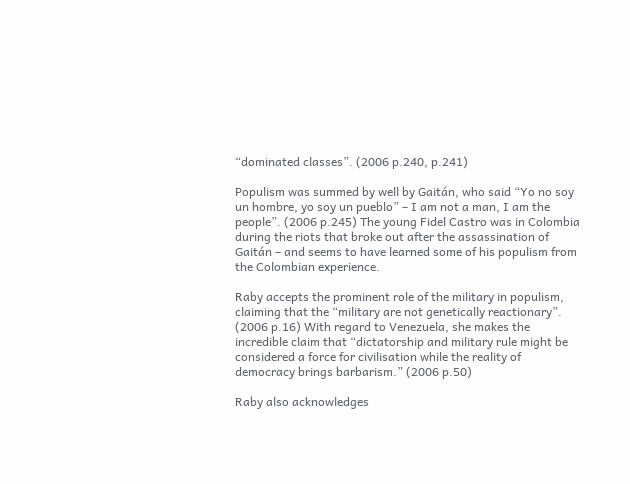“dominated classes”. (2006 p.240, p.241)

Populism was summed by well by Gaitán, who said “Yo no soy un hombre, yo soy un pueblo” – I am not a man, I am the people”. (2006 p.245) The young Fidel Castro was in Colombia during the riots that broke out after the assassination of Gaitán – and seems to have learned some of his populism from the Colombian experience.

Raby accepts the prominent role of the military in populism, claiming that the “military are not genetically reactionary”. (2006 p.16) With regard to Venezuela, she makes the incredible claim that “dictatorship and military rule might be considered a force for civilisation while the reality of democracy brings barbarism.” (2006 p.50)

Raby also acknowledges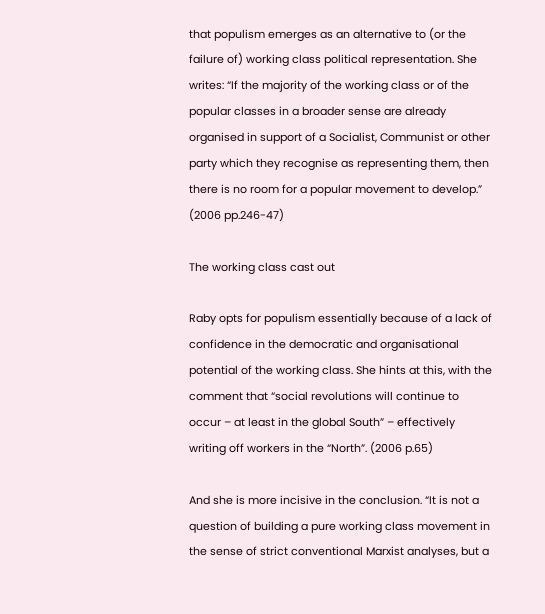that populism emerges as an alternative to (or the failure of) working class political representation. She writes: “If the majority of the working class or of the popular classes in a broader sense are already organised in support of a Socialist, Communist or other party which they recognise as representing them, then there is no room for a popular movement to develop.” (2006 pp.246-47)

The working class cast out

Raby opts for populism essentially because of a lack of confidence in the democratic and organisational potential of the working class. She hints at this, with the comment that “social revolutions will continue to occur – at least in the global South” – effectively writing off workers in the “North”. (2006 p.65)

And she is more incisive in the conclusion. “It is not a question of building a pure working class movement in the sense of strict conventional Marxist analyses, but a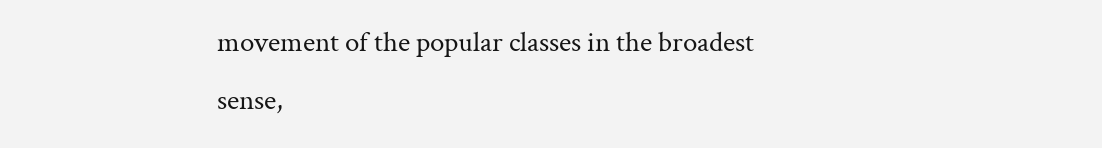movement of the popular classes in the broadest sense,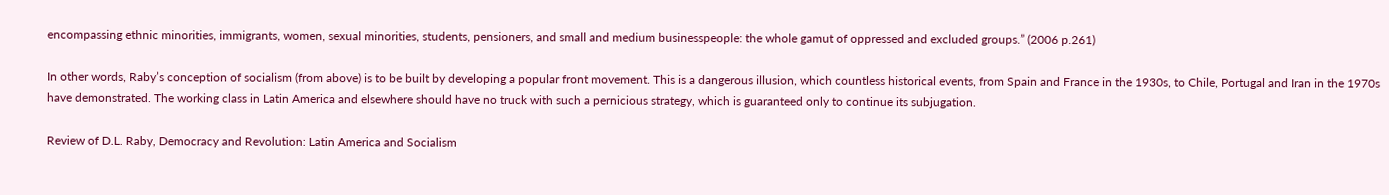encompassing ethnic minorities, immigrants, women, sexual minorities, students, pensioners, and small and medium businesspeople: the whole gamut of oppressed and excluded groups.” (2006 p.261)

In other words, Raby’s conception of socialism (from above) is to be built by developing a popular front movement. This is a dangerous illusion, which countless historical events, from Spain and France in the 1930s, to Chile, Portugal and Iran in the 1970s have demonstrated. The working class in Latin America and elsewhere should have no truck with such a pernicious strategy, which is guaranteed only to continue its subjugation.

Review of D.L. Raby, Democracy and Revolution: Latin America and Socialism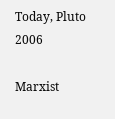Today, Pluto 2006

Marxist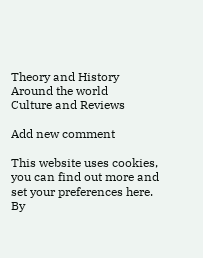Theory and History
Around the world
Culture and Reviews

Add new comment

This website uses cookies, you can find out more and set your preferences here.
By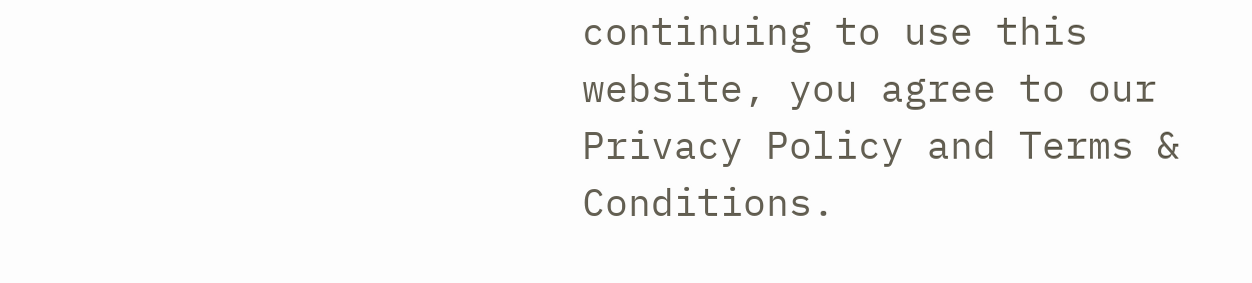continuing to use this website, you agree to our Privacy Policy and Terms & Conditions.